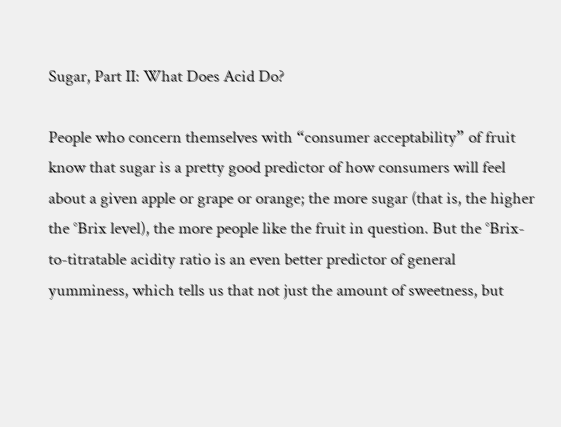Sugar, Part II: What Does Acid Do?

People who concern themselves with “consumer acceptability” of fruit know that sugar is a pretty good predictor of how consumers will feel about a given apple or grape or orange; the more sugar (that is, the higher the °Brix level), the more people like the fruit in question. But the °Brix-to-titratable acidity ratio is an even better predictor of general yumminess, which tells us that not just the amount of sweetness, but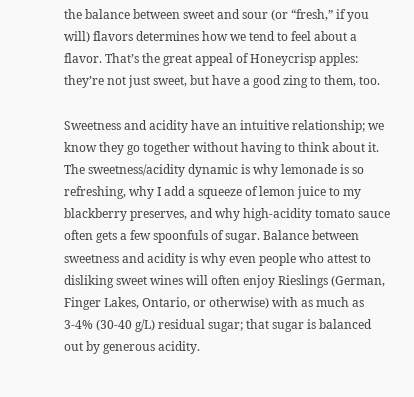the balance between sweet and sour (or “fresh,” if you will) flavors determines how we tend to feel about a flavor. That’s the great appeal of Honeycrisp apples: they’re not just sweet, but have a good zing to them, too.

Sweetness and acidity have an intuitive relationship; we know they go together without having to think about it. The sweetness/acidity dynamic is why lemonade is so refreshing, why I add a squeeze of lemon juice to my blackberry preserves, and why high-acidity tomato sauce often gets a few spoonfuls of sugar. Balance between sweetness and acidity is why even people who attest to disliking sweet wines will often enjoy Rieslings (German, Finger Lakes, Ontario, or otherwise) with as much as 3-4% (30-40 g/L) residual sugar; that sugar is balanced out by generous acidity.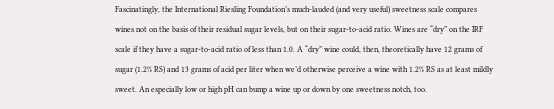Fascinatingly, the International Riesling Foundation’s much-lauded (and very useful) sweetness scale compares wines not on the basis of their residual sugar levels, but on their sugar-to-acid ratio. Wines are “dry” on the IRF scale if they have a sugar-to-acid ratio of less than 1.0. A “dry” wine could, then, theoretically have 12 grams of sugar (1.2% RS) and 13 grams of acid per liter when we’d otherwise perceive a wine with 1.2% RS as at least mildly sweet. An especially low or high pH can bump a wine up or down by one sweetness notch, too.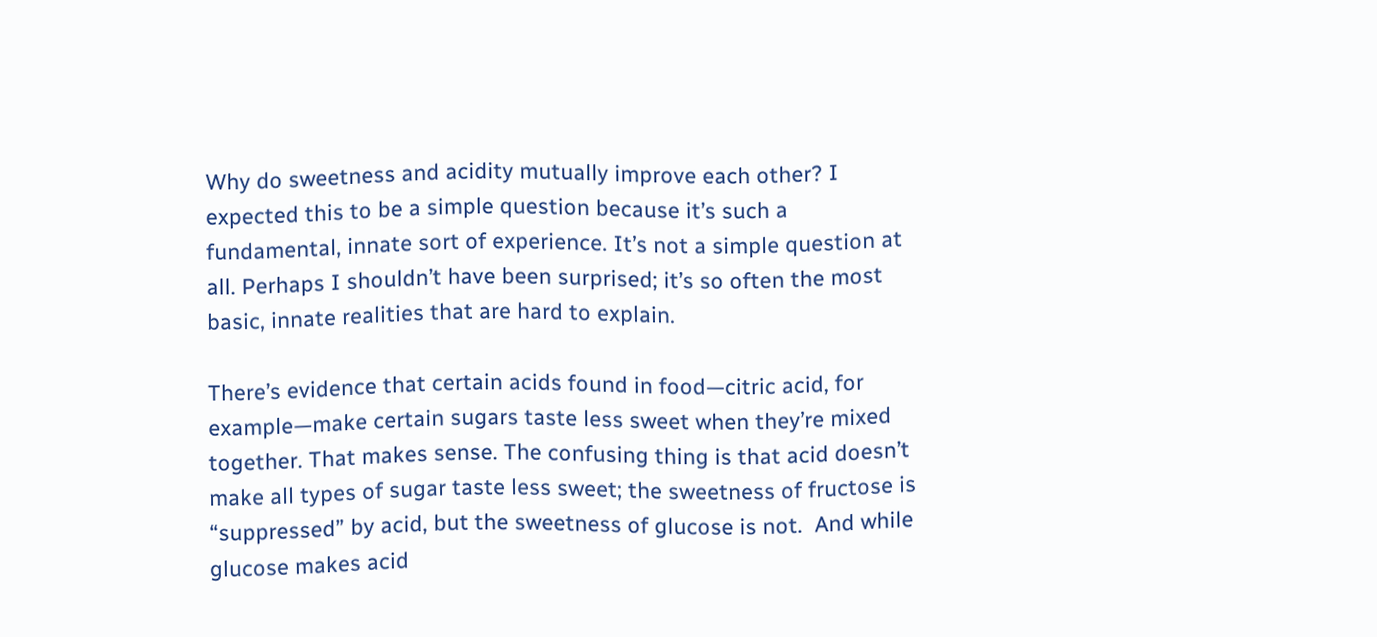Why do sweetness and acidity mutually improve each other? I expected this to be a simple question because it’s such a fundamental, innate sort of experience. It’s not a simple question at all. Perhaps I shouldn’t have been surprised; it’s so often the most basic, innate realities that are hard to explain.

There’s evidence that certain acids found in food—citric acid, for example—make certain sugars taste less sweet when they’re mixed together. That makes sense. The confusing thing is that acid doesn’t make all types of sugar taste less sweet; the sweetness of fructose is “suppressed” by acid, but the sweetness of glucose is not.  And while glucose makes acid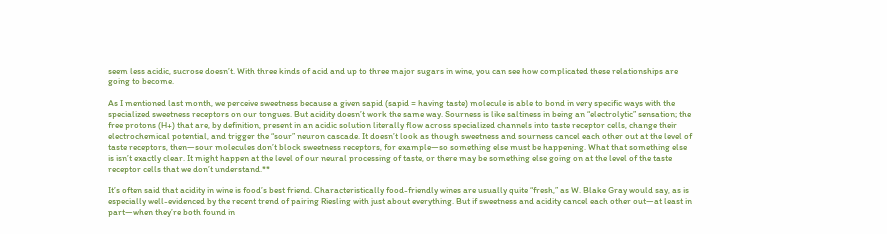seem less acidic, sucrose doesn’t. With three kinds of acid and up to three major sugars in wine, you can see how complicated these relationships are going to become.

As I mentioned last month, we perceive sweetness because a given sapid (sapid = having taste) molecule is able to bond in very specific ways with the specialized sweetness receptors on our tongues. But acidity doesn’t work the same way. Sourness is like saltiness in being an “electrolytic” sensation; the free protons (H+) that are, by definition, present in an acidic solution literally flow across specialized channels into taste receptor cells, change their electrochemical potential, and trigger the “sour” neuron cascade. It doesn’t look as though sweetness and sourness cancel each other out at the level of taste receptors, then—sour molecules don’t block sweetness receptors, for example—so something else must be happening. What that something else is isn’t exactly clear. It might happen at the level of our neural processing of taste, or there may be something else going on at the level of the taste receptor cells that we don’t understand.**

It’s often said that acidity in wine is food’s best friend. Characteristically food-friendly wines are usually quite “fresh,” as W. Blake Gray would say, as is especially well-evidenced by the recent trend of pairing Riesling with just about everything. But if sweetness and acidity cancel each other out—at least in part—when they’re both found in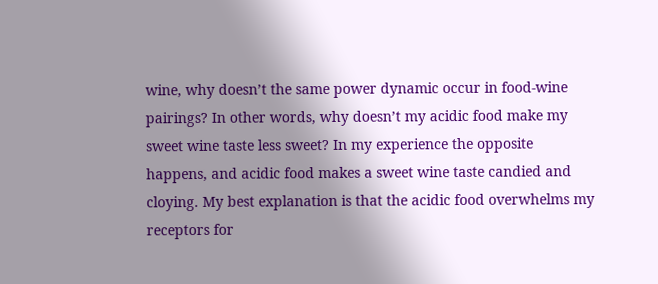wine, why doesn’t the same power dynamic occur in food-wine pairings? In other words, why doesn’t my acidic food make my sweet wine taste less sweet? In my experience the opposite happens, and acidic food makes a sweet wine taste candied and cloying. My best explanation is that the acidic food overwhelms my receptors for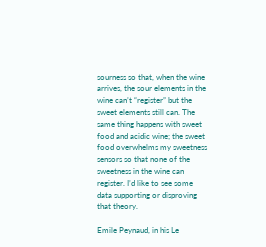sourness so that, when the wine arrives, the sour elements in the wine can’t “register” but the sweet elements still can. The same thing happens with sweet food and acidic wine; the sweet food overwhelms my sweetness sensors so that none of the sweetness in the wine can register. I’d like to see some data supporting or disproving that theory.

Emile Peynaud, in his Le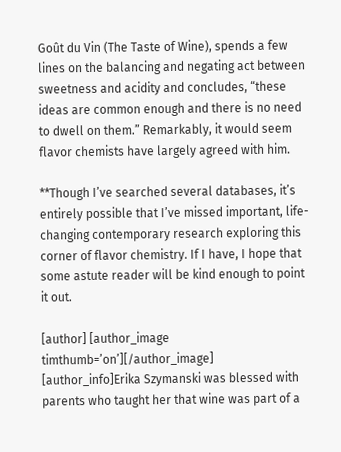Goût du Vin (The Taste of Wine), spends a few lines on the balancing and negating act between sweetness and acidity and concludes, “these ideas are common enough and there is no need to dwell on them.” Remarkably, it would seem flavor chemists have largely agreed with him.

**Though I’ve searched several databases, it’s entirely possible that I’ve missed important, life-changing contemporary research exploring this corner of flavor chemistry. If I have, I hope that some astute reader will be kind enough to point it out.

[author] [author_image timthumb=’on’][/author_image] [author_info]Erika Szymanski was blessed with parents who taught her that wine was part of a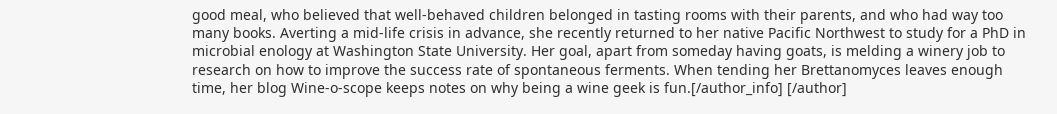good meal, who believed that well-behaved children belonged in tasting rooms with their parents, and who had way too many books. Averting a mid-life crisis in advance, she recently returned to her native Pacific Northwest to study for a PhD in microbial enology at Washington State University. Her goal, apart from someday having goats, is melding a winery job to research on how to improve the success rate of spontaneous ferments. When tending her Brettanomyces leaves enough time, her blog Wine-o-scope keeps notes on why being a wine geek is fun.[/author_info] [/author]